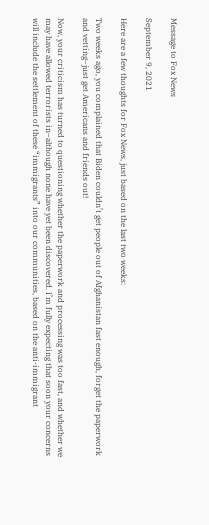Message to Fox News

September 9, 2021

Here are a few thoughts for Fox News, just based on the last two weeks:

Two weeks ago, you complained that Biden couldn’t get people out of Afghanistan fast enough, forget the paperwork and vetting–just get Americans and friends out!

Now, your criticism has turned to questioning whether the paperwork and processing was too fast, and whether we may have allowed terrorists in–although none have yet been discovered. I’m fully expecting that soon your concerns will include the settlement of these “immigrants” into our communities, based on the anti-immigrant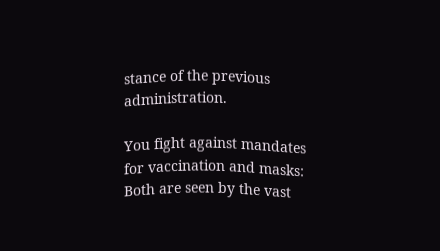stance of the previous administration.

You fight against mandates for vaccination and masks: Both are seen by the vast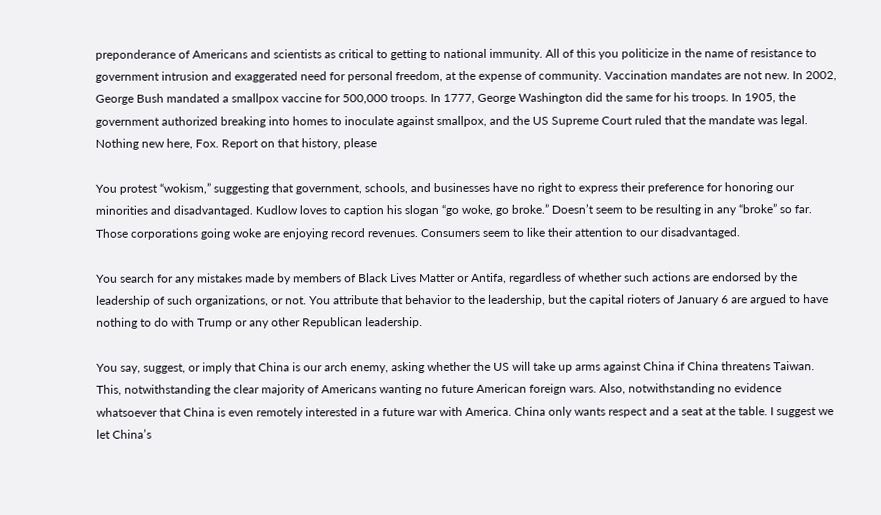preponderance of Americans and scientists as critical to getting to national immunity. All of this you politicize in the name of resistance to government intrusion and exaggerated need for personal freedom, at the expense of community. Vaccination mandates are not new. In 2002, George Bush mandated a smallpox vaccine for 500,000 troops. In 1777, George Washington did the same for his troops. In 1905, the government authorized breaking into homes to inoculate against smallpox, and the US Supreme Court ruled that the mandate was legal. Nothing new here, Fox. Report on that history, please

You protest “wokism,” suggesting that government, schools, and businesses have no right to express their preference for honoring our minorities and disadvantaged. Kudlow loves to caption his slogan “go woke, go broke.” Doesn’t seem to be resulting in any “broke” so far. Those corporations going woke are enjoying record revenues. Consumers seem to like their attention to our disadvantaged.

You search for any mistakes made by members of Black Lives Matter or Antifa, regardless of whether such actions are endorsed by the leadership of such organizations, or not. You attribute that behavior to the leadership, but the capital rioters of January 6 are argued to have nothing to do with Trump or any other Republican leadership.

You say, suggest, or imply that China is our arch enemy, asking whether the US will take up arms against China if China threatens Taiwan. This, notwithstanding the clear majority of Americans wanting no future American foreign wars. Also, notwithstanding no evidence whatsoever that China is even remotely interested in a future war with America. China only wants respect and a seat at the table. I suggest we let China’s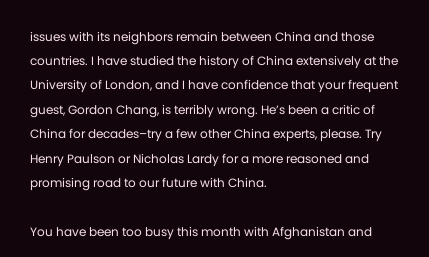issues with its neighbors remain between China and those countries. I have studied the history of China extensively at the University of London, and I have confidence that your frequent guest, Gordon Chang, is terribly wrong. He’s been a critic of China for decades–try a few other China experts, please. Try Henry Paulson or Nicholas Lardy for a more reasoned and promising road to our future with China.

You have been too busy this month with Afghanistan and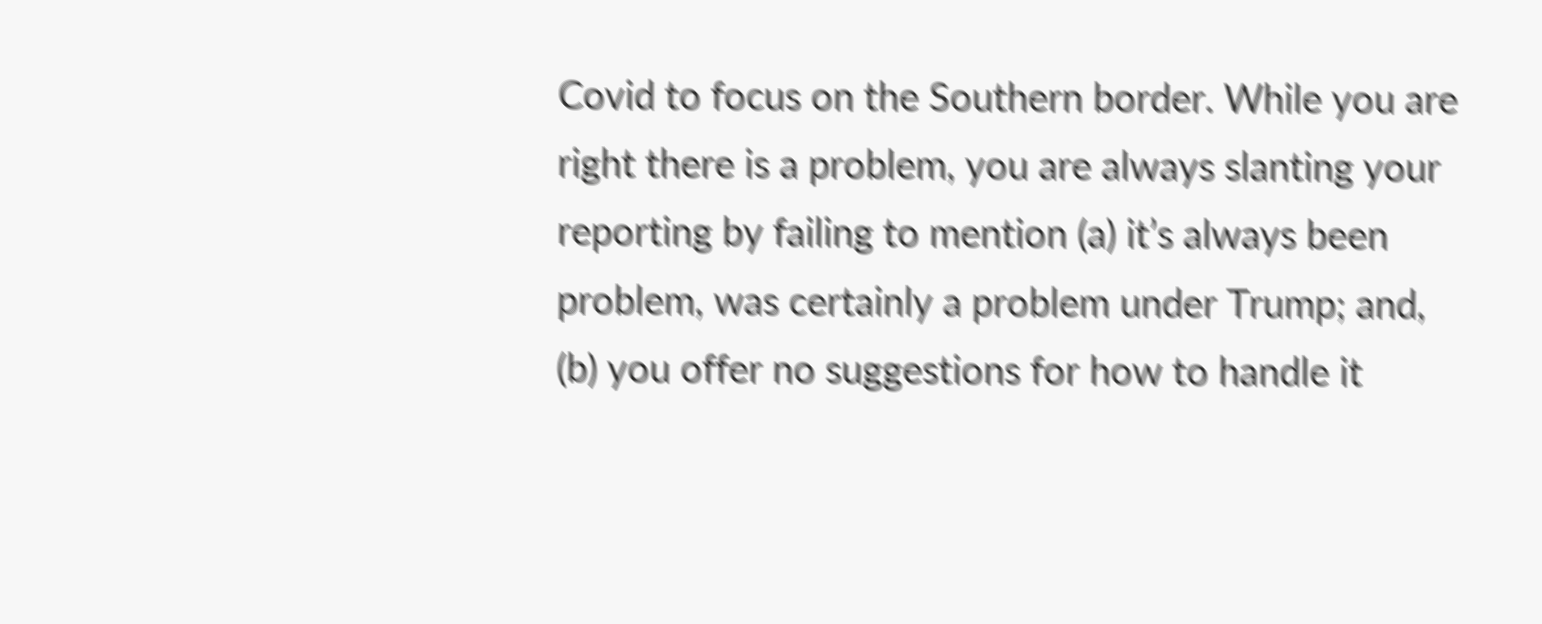Covid to focus on the Southern border. While you are right there is a problem, you are always slanting your reporting by failing to mention (a) it’s always been  problem, was certainly a problem under Trump; and, (b) you offer no suggestions for how to handle it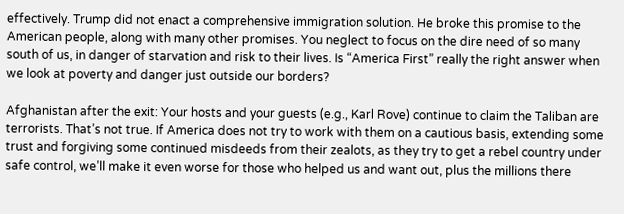effectively. Trump did not enact a comprehensive immigration solution. He broke this promise to the American people, along with many other promises. You neglect to focus on the dire need of so many south of us, in danger of starvation and risk to their lives. Is “America First” really the right answer when we look at poverty and danger just outside our borders?

Afghanistan after the exit: Your hosts and your guests (e.g., Karl Rove) continue to claim the Taliban are terrorists. That’s not true. If America does not try to work with them on a cautious basis, extending some trust and forgiving some continued misdeeds from their zealots, as they try to get a rebel country under safe control, we’ll make it even worse for those who helped us and want out, plus the millions there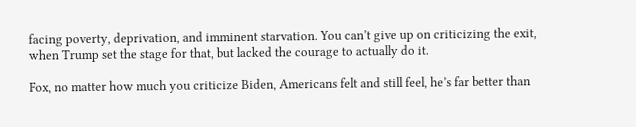facing poverty, deprivation, and imminent starvation. You can’t give up on criticizing the exit, when Trump set the stage for that, but lacked the courage to actually do it.

Fox, no matter how much you criticize Biden, Americans felt and still feel, he’s far better than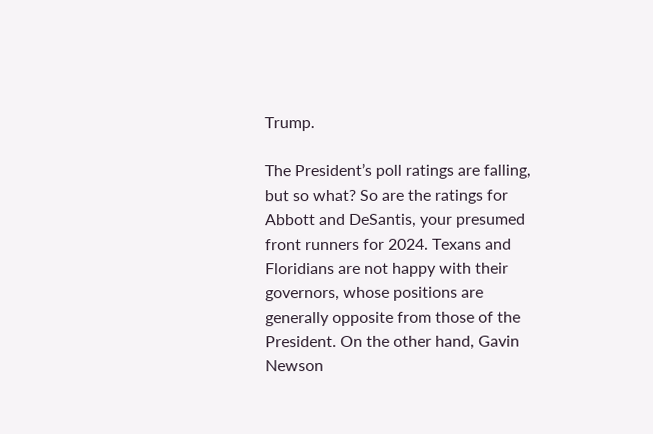Trump.

The President’s poll ratings are falling, but so what? So are the ratings for Abbott and DeSantis, your presumed front runners for 2024. Texans and Floridians are not happy with their governors, whose positions are generally opposite from those of the President. On the other hand, Gavin Newson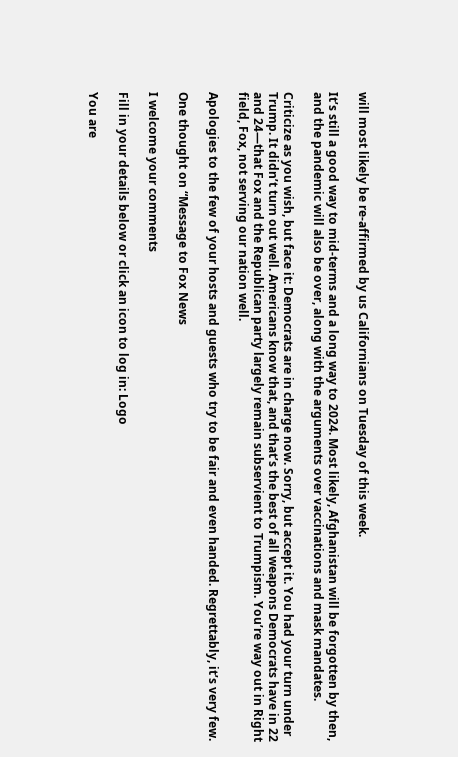will most likely be re-affirmed by us Californians on Tuesday of this week.

It’s still a good way to mid-terms and a long way to 2024. Most likely, Afghanistan will be forgotten by then, and the pandemic will also be over, along with the arguments over vaccinations and mask mandates.

Criticize as you wish, but face it: Democrats are in charge now. Sorry, but accept it. You had your turn under Trump. It didn’t turn out well. Americans know that, and that’s the best of all weapons Democrats have in 22 and 24—that Fox and the Republican party largely remain subservient to Trumpism. You’re way out in Right field, Fox, not serving our nation well.

Apologies to the few of your hosts and guests who try to be fair and even handed. Regrettably, it’s very few.

One thought on “Message to Fox News

I welcome your comments

Fill in your details below or click an icon to log in: Logo

You are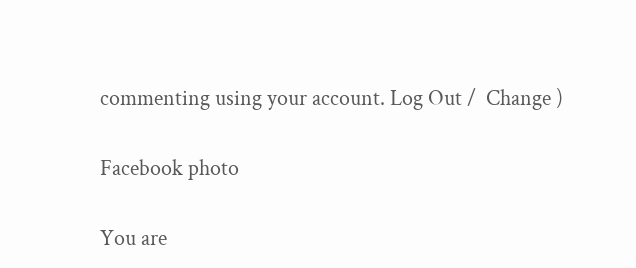commenting using your account. Log Out /  Change )

Facebook photo

You are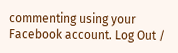commenting using your Facebook account. Log Out /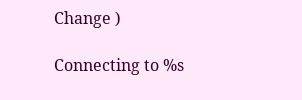Change )

Connecting to %s